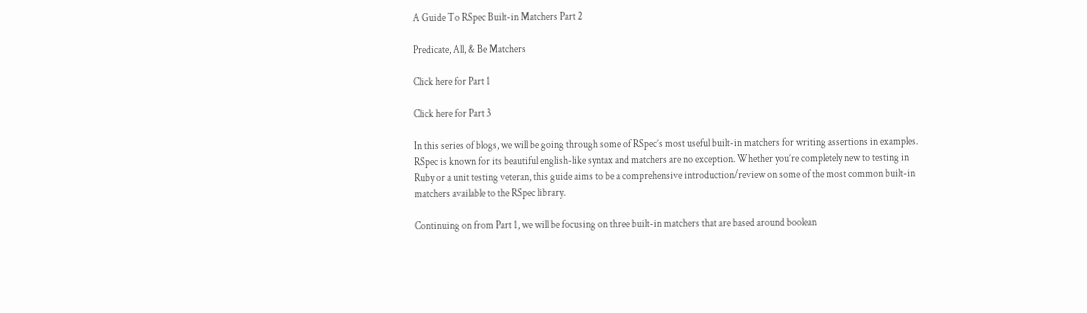A Guide To RSpec Built-in Matchers Part 2

Predicate, All, & Be Matchers

Click here for Part 1

Click here for Part 3

In this series of blogs, we will be going through some of RSpec’s most useful built-in matchers for writing assertions in examples. RSpec is known for its beautiful english-like syntax and matchers are no exception. Whether you’re completely new to testing in Ruby or a unit testing veteran, this guide aims to be a comprehensive introduction/review on some of the most common built-in matchers available to the RSpec library.

Continuing on from Part 1, we will be focusing on three built-in matchers that are based around boolean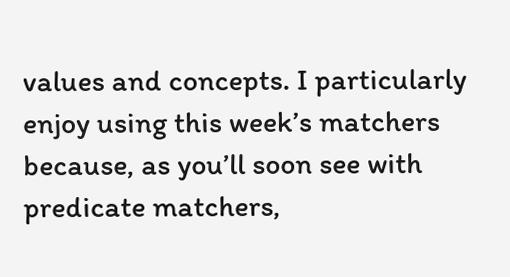values and concepts. I particularly enjoy using this week’s matchers because, as you’ll soon see with predicate matchers,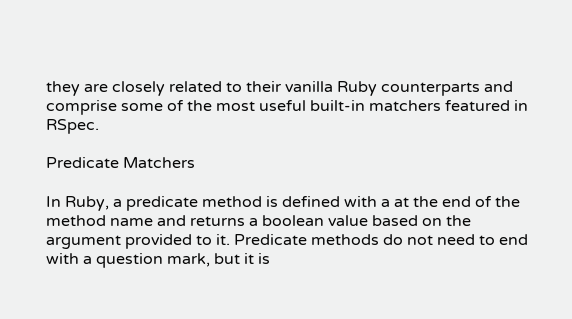they are closely related to their vanilla Ruby counterparts and comprise some of the most useful built-in matchers featured in RSpec.

Predicate Matchers

In Ruby, a predicate method is defined with a at the end of the method name and returns a boolean value based on the argument provided to it. Predicate methods do not need to end with a question mark, but it is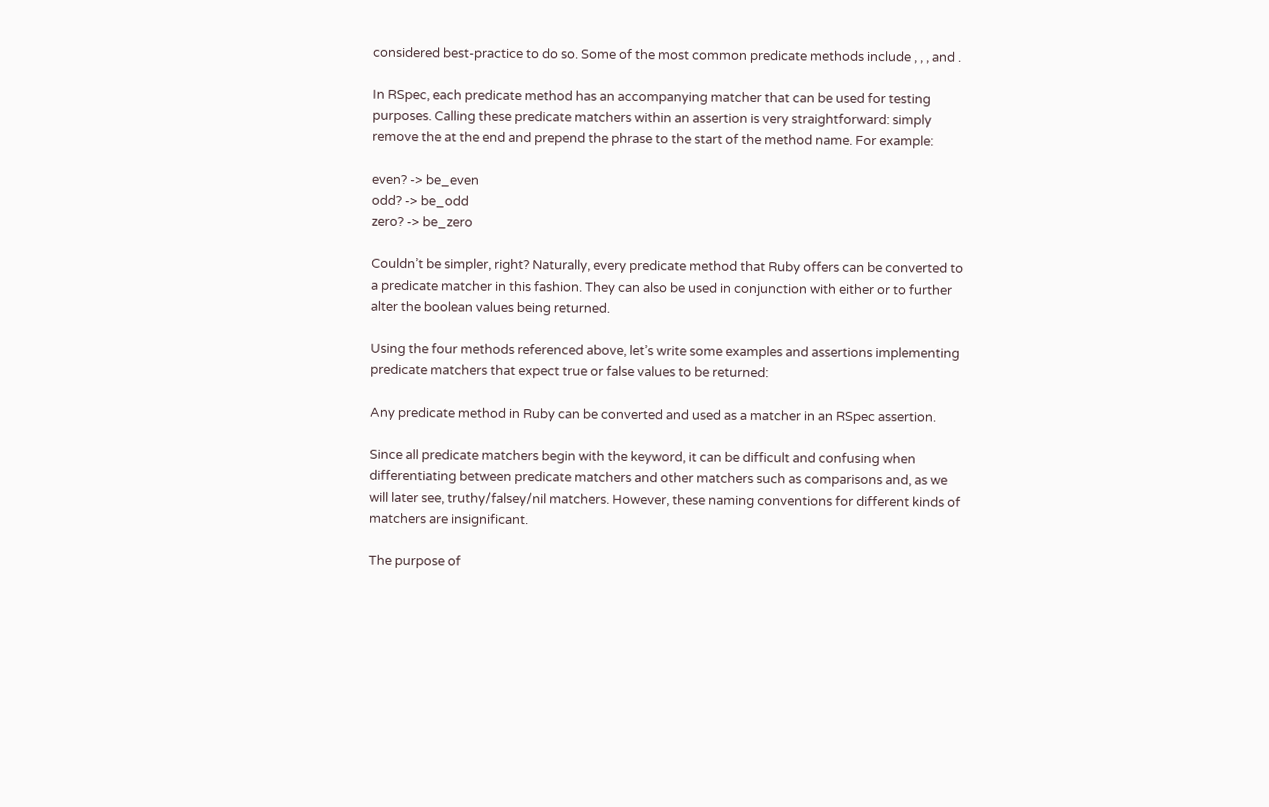considered best-practice to do so. Some of the most common predicate methods include , , , and .

In RSpec, each predicate method has an accompanying matcher that can be used for testing purposes. Calling these predicate matchers within an assertion is very straightforward: simply remove the at the end and prepend the phrase to the start of the method name. For example:

even? -> be_even
odd? -> be_odd
zero? -> be_zero

Couldn’t be simpler, right? Naturally, every predicate method that Ruby offers can be converted to a predicate matcher in this fashion. They can also be used in conjunction with either or to further alter the boolean values being returned.

Using the four methods referenced above, let’s write some examples and assertions implementing predicate matchers that expect true or false values to be returned:

Any predicate method in Ruby can be converted and used as a matcher in an RSpec assertion.

Since all predicate matchers begin with the keyword, it can be difficult and confusing when differentiating between predicate matchers and other matchers such as comparisons and, as we will later see, truthy/falsey/nil matchers. However, these naming conventions for different kinds of matchers are insignificant.

The purpose of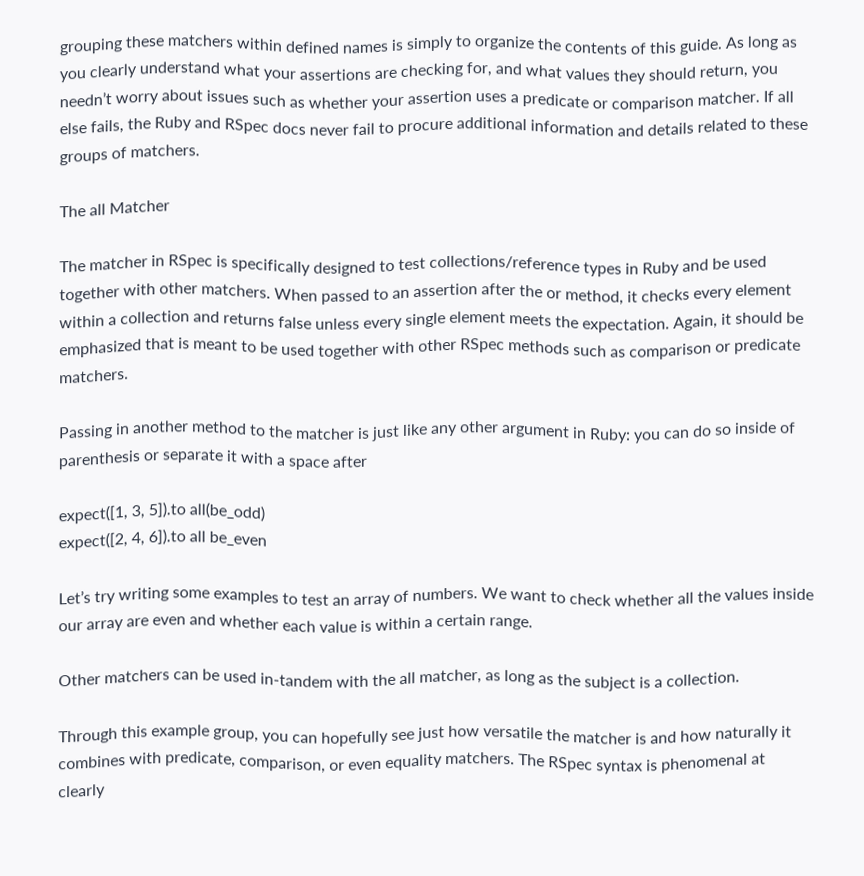grouping these matchers within defined names is simply to organize the contents of this guide. As long as you clearly understand what your assertions are checking for, and what values they should return, you needn’t worry about issues such as whether your assertion uses a predicate or comparison matcher. If all else fails, the Ruby and RSpec docs never fail to procure additional information and details related to these groups of matchers.

The all Matcher

The matcher in RSpec is specifically designed to test collections/reference types in Ruby and be used together with other matchers. When passed to an assertion after the or method, it checks every element within a collection and returns false unless every single element meets the expectation. Again, it should be emphasized that is meant to be used together with other RSpec methods such as comparison or predicate matchers.

Passing in another method to the matcher is just like any other argument in Ruby: you can do so inside of parenthesis or separate it with a space after

expect([1, 3, 5]).to all(be_odd)
expect([2, 4, 6]).to all be_even

Let’s try writing some examples to test an array of numbers. We want to check whether all the values inside our array are even and whether each value is within a certain range.

Other matchers can be used in-tandem with the all matcher, as long as the subject is a collection.

Through this example group, you can hopefully see just how versatile the matcher is and how naturally it combines with predicate, comparison, or even equality matchers. The RSpec syntax is phenomenal at clearly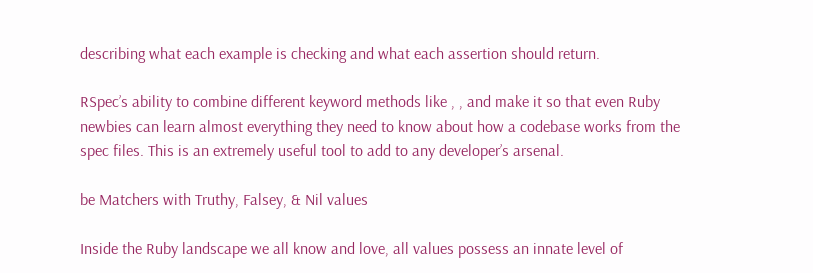describing what each example is checking and what each assertion should return.

RSpec’s ability to combine different keyword methods like , , and make it so that even Ruby newbies can learn almost everything they need to know about how a codebase works from the spec files. This is an extremely useful tool to add to any developer’s arsenal.

be Matchers with Truthy, Falsey, & Nil values

Inside the Ruby landscape we all know and love, all values possess an innate level of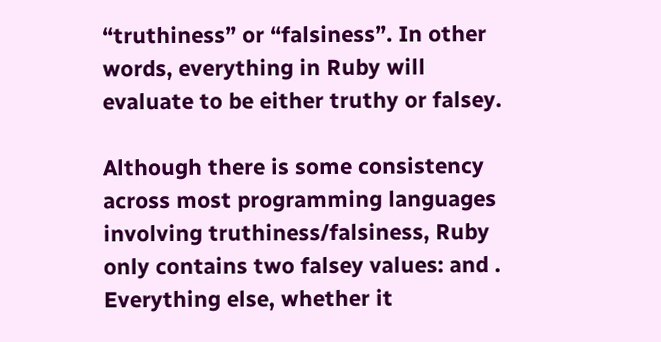“truthiness” or “falsiness”. In other words, everything in Ruby will evaluate to be either truthy or falsey.

Although there is some consistency across most programming languages involving truthiness/falsiness, Ruby only contains two falsey values: and . Everything else, whether it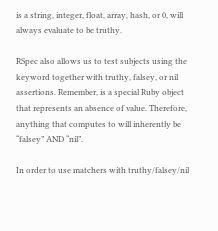is a string, integer, float, array, hash, or 0, will always evaluate to be truthy.

RSpec also allows us to test subjects using the keyword together with truthy, falsey, or nil assertions. Remember, is a special Ruby object that represents an absence of value. Therefore, anything that computes to will inherently be “falsey” AND “nil”.

In order to use matchers with truthy/falsey/nil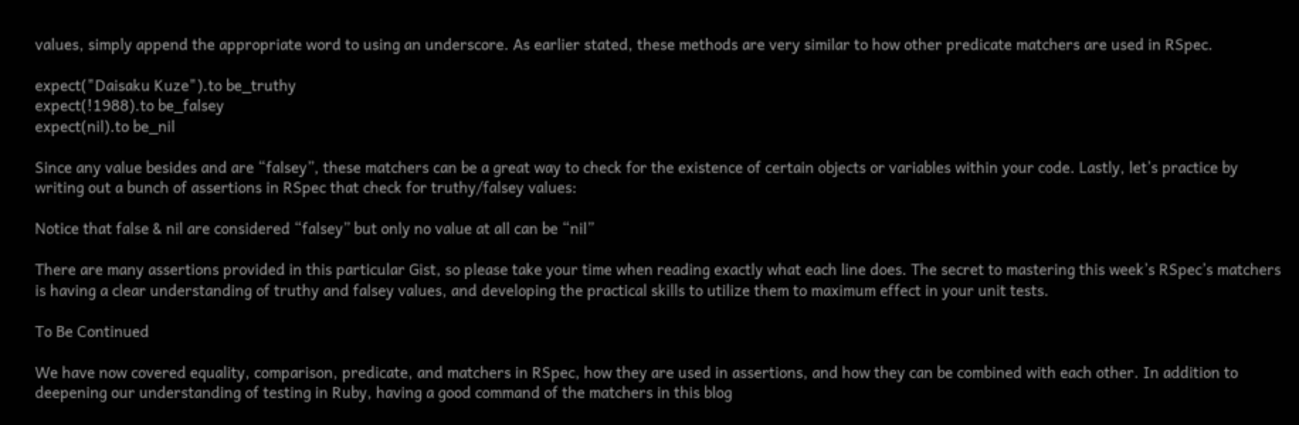values, simply append the appropriate word to using an underscore. As earlier stated, these methods are very similar to how other predicate matchers are used in RSpec.

expect("Daisaku Kuze").to be_truthy
expect(!1988).to be_falsey
expect(nil).to be_nil

Since any value besides and are “falsey”, these matchers can be a great way to check for the existence of certain objects or variables within your code. Lastly, let’s practice by writing out a bunch of assertions in RSpec that check for truthy/falsey values:

Notice that false & nil are considered “falsey” but only no value at all can be “nil”

There are many assertions provided in this particular Gist, so please take your time when reading exactly what each line does. The secret to mastering this week’s RSpec’s matchers is having a clear understanding of truthy and falsey values, and developing the practical skills to utilize them to maximum effect in your unit tests.

To Be Continued

We have now covered equality, comparison, predicate, and matchers in RSpec, how they are used in assertions, and how they can be combined with each other. In addition to deepening our understanding of testing in Ruby, having a good command of the matchers in this blog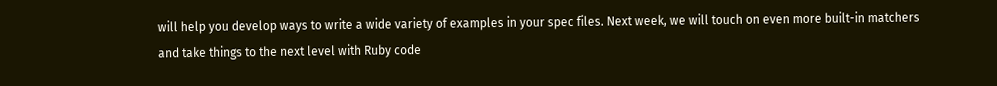will help you develop ways to write a wide variety of examples in your spec files. Next week, we will touch on even more built-in matchers and take things to the next level with Ruby code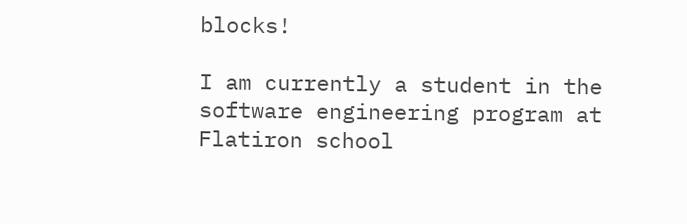blocks!

I am currently a student in the software engineering program at Flatiron school